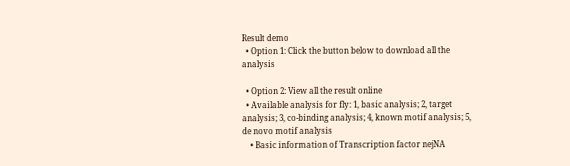Result demo
  • Option 1: Click the button below to download all the analysis

  • Option 2: View all the result online
  • Available analysis for fly: 1, basic analysis; 2, target analysis; 3, co-binding analysis; 4, known motif analysis; 5, de novo motif analysis
    • Basic information of Transcription factor nejNA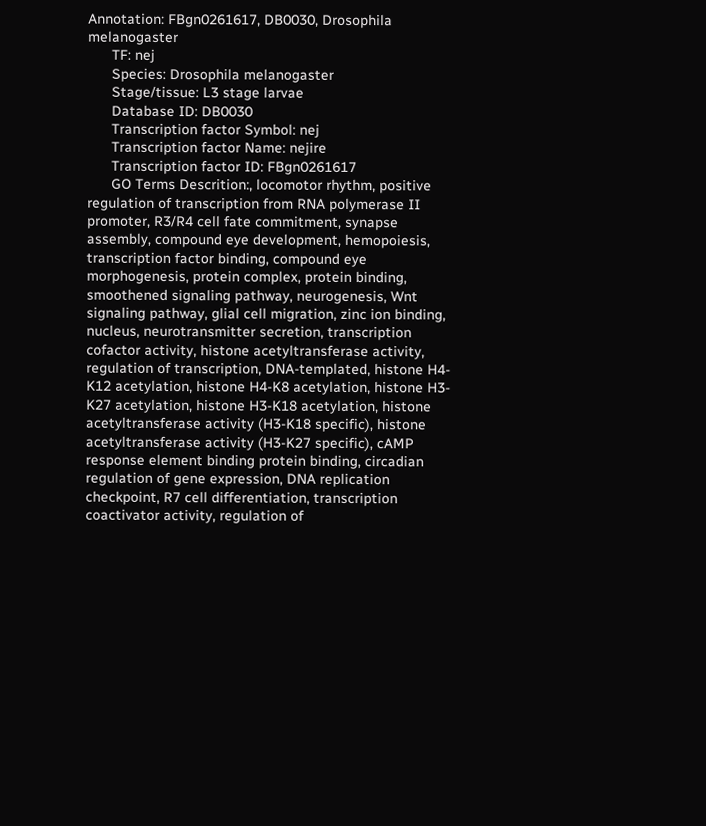Annotation: FBgn0261617, DB0030, Drosophila melanogaster
      TF: nej
      Species: Drosophila melanogaster
      Stage/tissue: L3 stage larvae
      Database ID: DB0030
      Transcription factor Symbol: nej
      Transcription factor Name: nejire
      Transcription factor ID: FBgn0261617
      GO Terms Descrition:, locomotor rhythm, positive regulation of transcription from RNA polymerase II promoter, R3/R4 cell fate commitment, synapse assembly, compound eye development, hemopoiesis, transcription factor binding, compound eye morphogenesis, protein complex, protein binding, smoothened signaling pathway, neurogenesis, Wnt signaling pathway, glial cell migration, zinc ion binding, nucleus, neurotransmitter secretion, transcription cofactor activity, histone acetyltransferase activity, regulation of transcription, DNA-templated, histone H4-K12 acetylation, histone H4-K8 acetylation, histone H3-K27 acetylation, histone H3-K18 acetylation, histone acetyltransferase activity (H3-K18 specific), histone acetyltransferase activity (H3-K27 specific), cAMP response element binding protein binding, circadian regulation of gene expression, DNA replication checkpoint, R7 cell differentiation, transcription coactivator activity, regulation of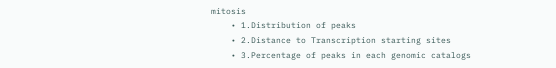mitosis
    • 1.Distribution of peaks
    • 2.Distance to Transcription starting sites
    • 3.Percentage of peaks in each genomic catalogs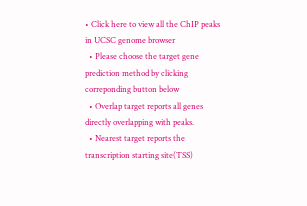• Click here to view all the ChIP peaks in UCSC genome browser
  • Please choose the target gene prediction method by clicking correponding button below
  • Overlap target reports all genes directly overlapping with peaks.
  • Nearest target reports the transcription starting site(TSS)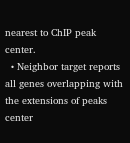nearest to ChIP peak center.
  • Neighbor target reports all genes overlapping with the extensions of peaks center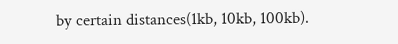by certain distances(1kb, 10kb, 100kb).